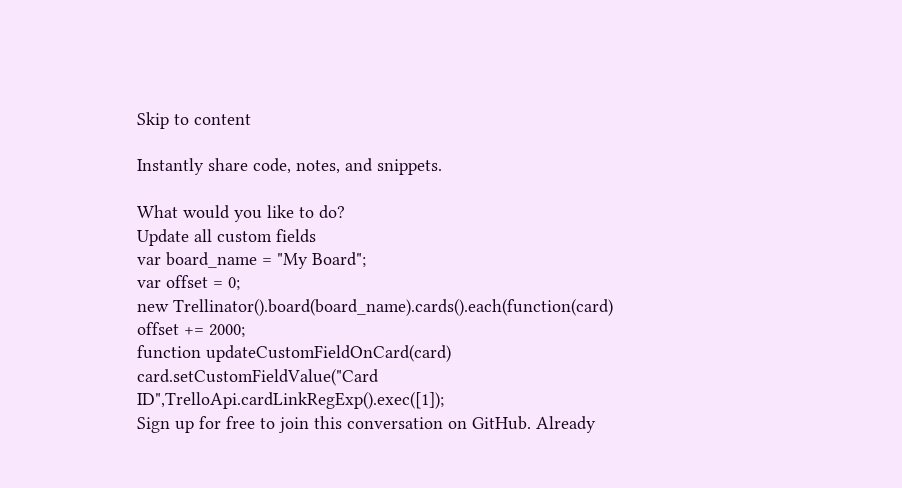Skip to content

Instantly share code, notes, and snippets.

What would you like to do?
Update all custom fields
var board_name = "My Board";
var offset = 0;
new Trellinator().board(board_name).cards().each(function(card)
offset += 2000;
function updateCustomFieldOnCard(card)
card.setCustomFieldValue("Card ID",TrelloApi.cardLinkRegExp().exec([1]);
Sign up for free to join this conversation on GitHub. Already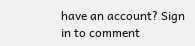have an account? Sign in to comment